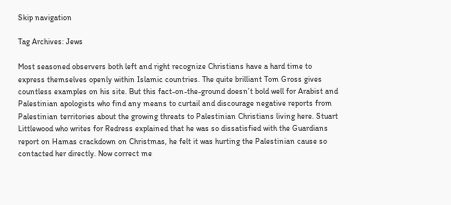Skip navigation

Tag Archives: Jews

Most seasoned observers both left and right recognize Christians have a hard time to express themselves openly within Islamic countries. The quite brilliant Tom Gross gives countless examples on his site. But this fact-on-the-ground doesn’t bold well for Arabist and Palestinian apologists who find any means to curtail and discourage negative reports from Palestinian territories about the growing threats to Palestinian Christians living here. Stuart Littlewood who writes for Redress explained that he was so dissatisfied with the Guardians report on Hamas crackdown on Christmas, he felt it was hurting the Palestinian cause so contacted her directly. Now correct me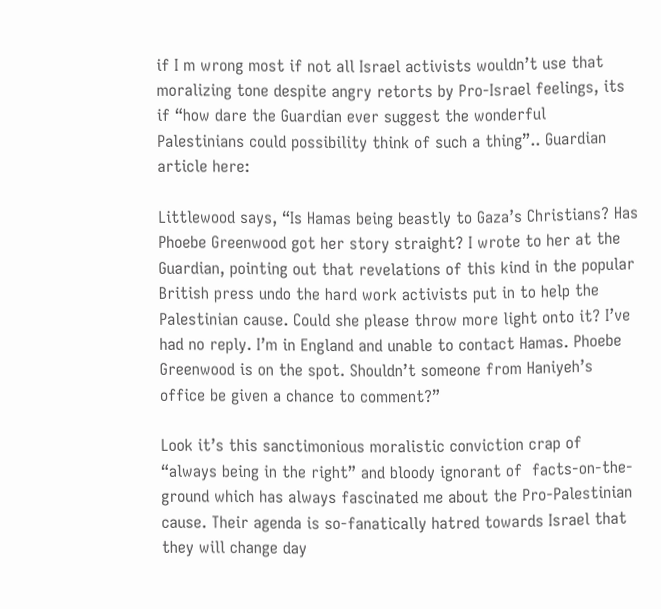if I m wrong most if not all Israel activists wouldn’t use that moralizing tone despite angry retorts by Pro-Israel feelings, its if “how dare the Guardian ever suggest the wonderful Palestinians could possibility think of such a thing”.. Guardian article here:

Littlewood says, “Is Hamas being beastly to Gaza’s Christians? Has Phoebe Greenwood got her story straight? I wrote to her at the Guardian, pointing out that revelations of this kind in the popular British press undo the hard work activists put in to help the Palestinian cause. Could she please throw more light onto it? I’ve had no reply. I’m in England and unable to contact Hamas. Phoebe Greenwood is on the spot. Shouldn’t someone from Haniyeh’s office be given a chance to comment?”

Look it’s this sanctimonious moralistic conviction crap of “always being in the right” and bloody ignorant of  facts-on-the-ground which has always fascinated me about the Pro-Palestinian cause. Their agenda is so-fanatically hatred towards Israel that they will change day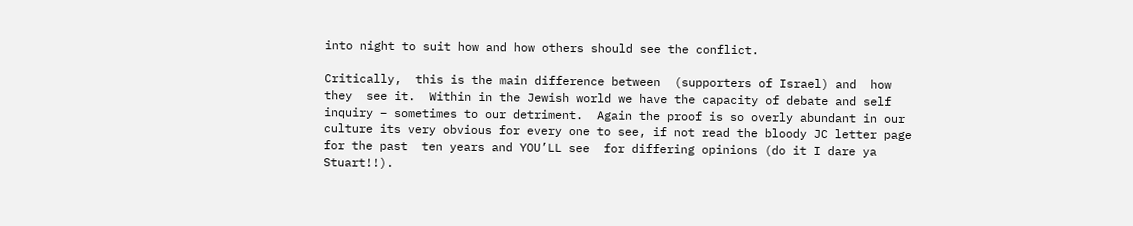into night to suit how and how others should see the conflict.

Critically,  this is the main difference between  (supporters of Israel) and  how they  see it.  Within in the Jewish world we have the capacity of debate and self inquiry – sometimes to our detriment.  Again the proof is so overly abundant in our culture its very obvious for every one to see, if not read the bloody JC letter page for the past  ten years and YOU’LL see  for differing opinions (do it I dare ya Stuart!!).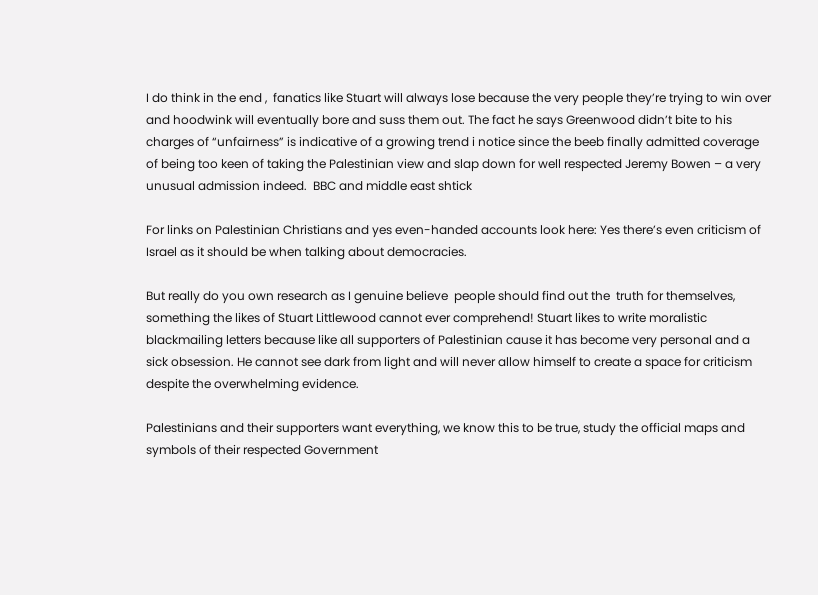I do think in the end ,  fanatics like Stuart will always lose because the very people they’re trying to win over and hoodwink will eventually bore and suss them out. The fact he says Greenwood didn’t bite to his charges of “unfairness” is indicative of a growing trend i notice since the beeb finally admitted coverage of being too keen of taking the Palestinian view and slap down for well respected Jeremy Bowen – a very unusual admission indeed.  BBC and middle east shtick

For links on Palestinian Christians and yes even-handed accounts look here: Yes there’s even criticism of Israel as it should be when talking about democracies.

But really do you own research as I genuine believe  people should find out the  truth for themselves, something the likes of Stuart Littlewood cannot ever comprehend! Stuart likes to write moralistic  blackmailing letters because like all supporters of Palestinian cause it has become very personal and a sick obsession. He cannot see dark from light and will never allow himself to create a space for criticism despite the overwhelming evidence.

Palestinians and their supporters want everything, we know this to be true, study the official maps and symbols of their respected Government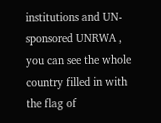institutions and UN-sponsored UNRWA , you can see the whole country filled in with the flag of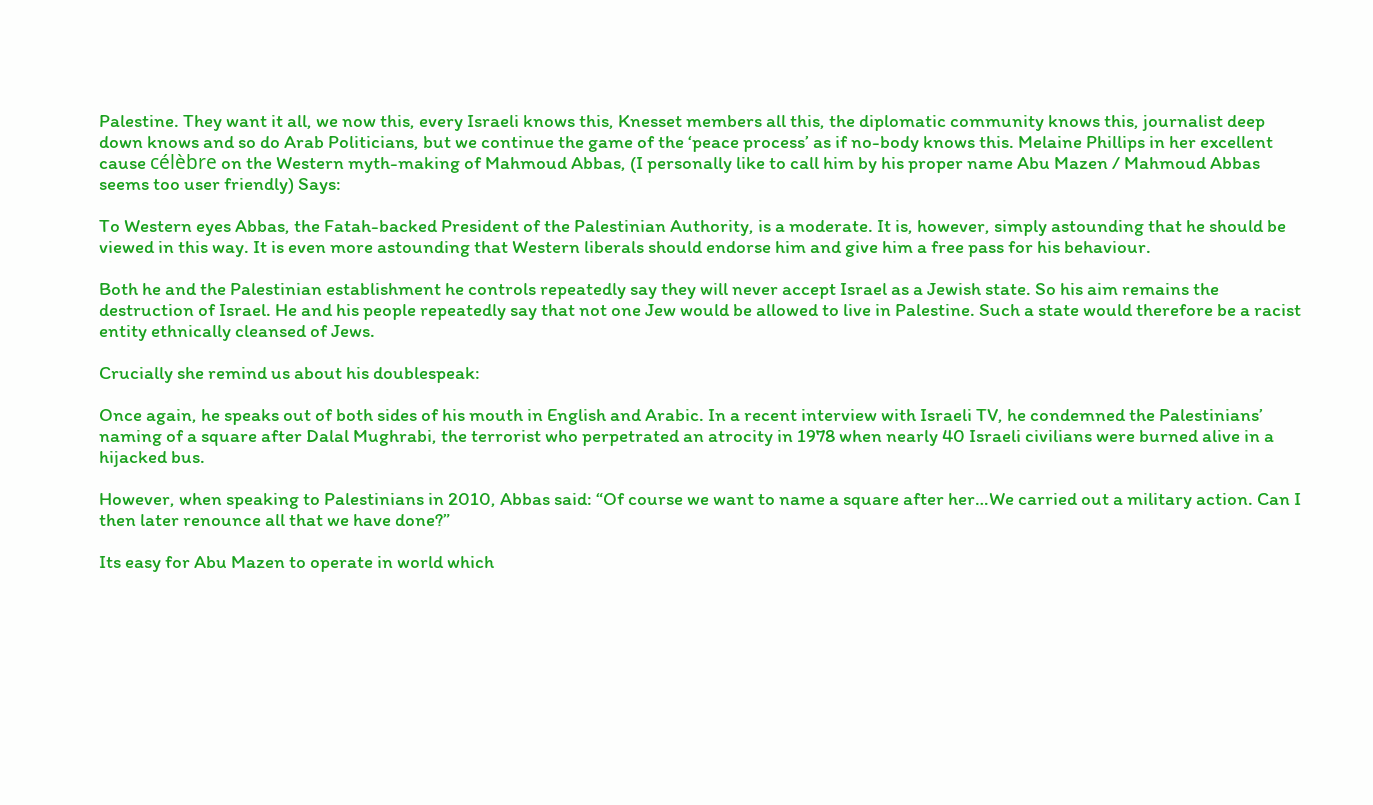Palestine. They want it all, we now this, every Israeli knows this, Knesset members all this, the diplomatic community knows this, journalist deep down knows and so do Arab Politicians, but we continue the game of the ‘peace process’ as if no-body knows this. Melaine Phillips in her excellent cause célèbre on the Western myth-making of Mahmoud Abbas, (I personally like to call him by his proper name Abu Mazen / Mahmoud Abbas seems too user friendly) Says:

To Western eyes Abbas, the Fatah-backed President of the Palestinian Authority, is a moderate. It is, however, simply astounding that he should be viewed in this way. It is even more astounding that Western liberals should endorse him and give him a free pass for his behaviour.

Both he and the Palestinian establishment he controls repeatedly say they will never accept Israel as a Jewish state. So his aim remains the destruction of Israel. He and his people repeatedly say that not one Jew would be allowed to live in Palestine. Such a state would therefore be a racist entity ethnically cleansed of Jews.

Crucially she remind us about his doublespeak:

Once again, he speaks out of both sides of his mouth in English and Arabic. In a recent interview with Israeli TV, he condemned the Palestinians’ naming of a square after Dalal Mughrabi, the terrorist who perpetrated an atrocity in 1978 when nearly 40 Israeli civilians were burned alive in a hijacked bus.

However, when speaking to Palestinians in 2010, Abbas said: “Of course we want to name a square after her…We carried out a military action. Can I then later renounce all that we have done?”

Its easy for Abu Mazen to operate in world which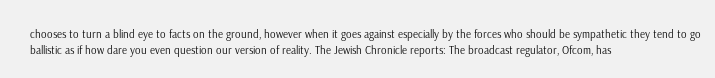chooses to turn a blind eye to facts on the ground, however when it goes against especially by the forces who should be sympathetic they tend to go ballistic as if how dare you even question our version of reality. The Jewish Chronicle reports: The broadcast regulator, Ofcom, has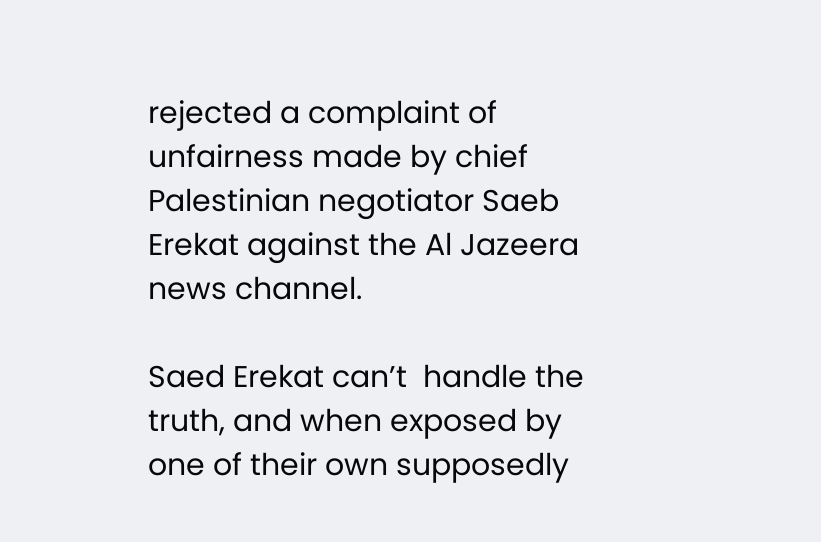rejected a complaint of unfairness made by chief Palestinian negotiator Saeb Erekat against the Al Jazeera news channel.

Saed Erekat can’t  handle the truth, and when exposed by one of their own supposedly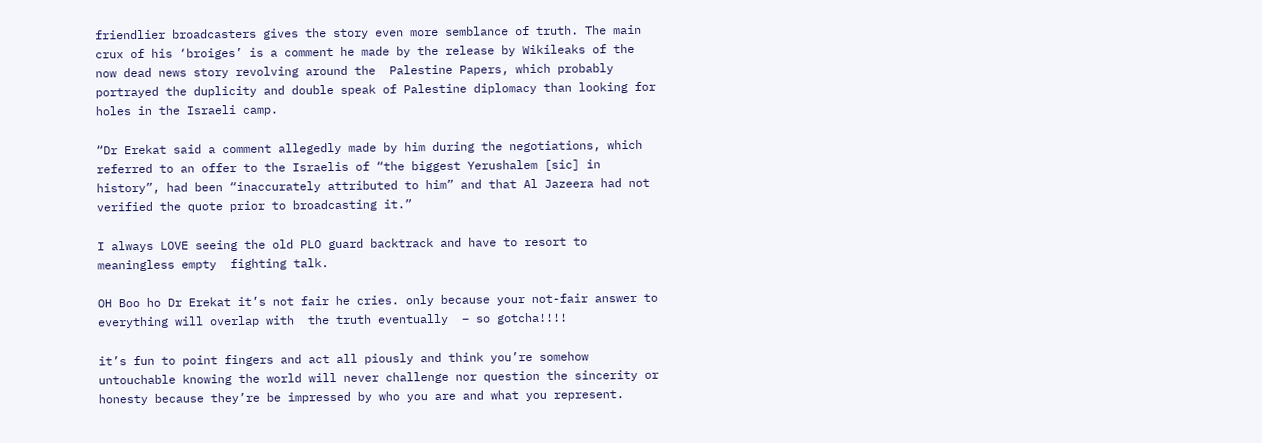friendlier broadcasters gives the story even more semblance of truth. The main crux of his ‘broiges’ is a comment he made by the release by Wikileaks of the now dead news story revolving around the  Palestine Papers, which probably portrayed the duplicity and double speak of Palestine diplomacy than looking for holes in the Israeli camp.

“Dr Erekat said a comment allegedly made by him during the negotiations, which referred to an offer to the Israelis of “the biggest Yerushalem [sic] in history”, had been “inaccurately attributed to him” and that Al Jazeera had not verified the quote prior to broadcasting it.”

I always LOVE seeing the old PLO guard backtrack and have to resort to meaningless empty  fighting talk.

OH Boo ho Dr Erekat it’s not fair he cries. only because your not-fair answer to everything will overlap with  the truth eventually  – so gotcha!!!!

it’s fun to point fingers and act all piously and think you’re somehow untouchable knowing the world will never challenge nor question the sincerity or honesty because they’re be impressed by who you are and what you represent.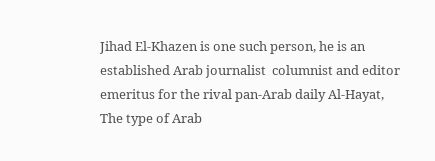Jihad El-Khazen is one such person, he is an established Arab journalist  columnist and editor emeritus for the rival pan-Arab daily Al-Hayat, The type of Arab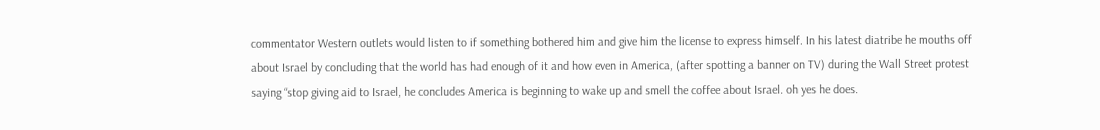commentator Western outlets would listen to if something bothered him and give him the license to express himself. In his latest diatribe he mouths off about Israel by concluding that the world has had enough of it and how even in America, (after spotting a banner on TV) during the Wall Street protest saying “stop giving aid to Israel, he concludes America is beginning to wake up and smell the coffee about Israel. oh yes he does.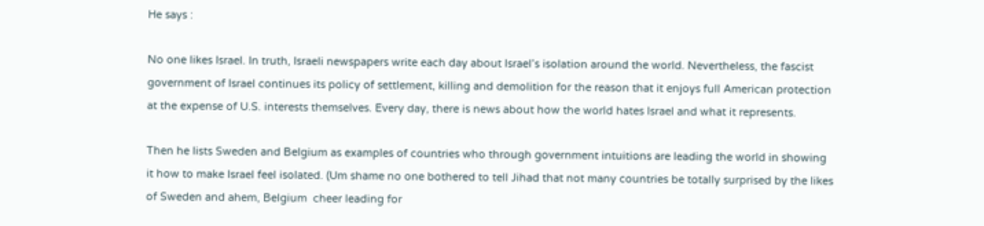He says :

No one likes Israel. In truth, Israeli newspapers write each day about Israel’s isolation around the world. Nevertheless, the fascist government of Israel continues its policy of settlement, killing and demolition for the reason that it enjoys full American protection at the expense of U.S. interests themselves. Every day, there is news about how the world hates Israel and what it represents.

Then he lists Sweden and Belgium as examples of countries who through government intuitions are leading the world in showing it how to make Israel feel isolated. (Um shame no one bothered to tell Jihad that not many countries be totally surprised by the likes of Sweden and ahem, Belgium  cheer leading for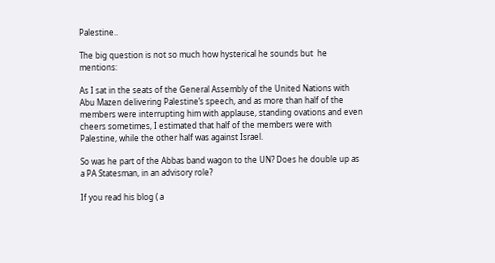Palestine..

The big question is not so much how hysterical he sounds but  he mentions:

As I sat in the seats of the General Assembly of the United Nations with Abu Mazen delivering Palestine’s speech, and as more than half of the members were interrupting him with applause, standing ovations and even cheers sometimes, I estimated that half of the members were with Palestine, while the other half was against Israel.

So was he part of the Abbas band wagon to the UN? Does he double up as  a PA Statesman, in an advisory role?

If you read his blog ( a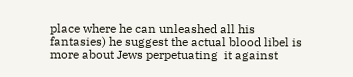place where he can unleashed all his fantasies) he suggest the actual blood libel is more about Jews perpetuating  it against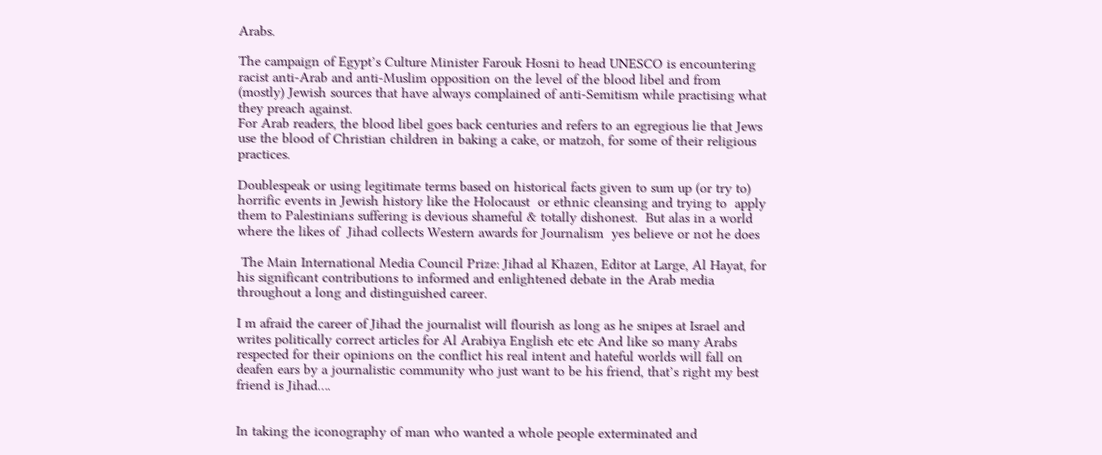Arabs.

The campaign of Egypt’s Culture Minister Farouk Hosni to head UNESCO is encountering racist anti-Arab and anti-Muslim opposition on the level of the blood libel and from (mostly) Jewish sources that have always complained of anti-Semitism while practising what they preach against.
For Arab readers, the blood libel goes back centuries and refers to an egregious lie that Jews use the blood of Christian children in baking a cake, or matzoh, for some of their religious practices.

Doublespeak or using legitimate terms based on historical facts given to sum up (or try to) horrific events in Jewish history like the Holocaust  or ethnic cleansing and trying to  apply them to Palestinians suffering is devious shameful & totally dishonest.  But alas in a world where the likes of  Jihad collects Western awards for Journalism  yes believe or not he does

 The Main International Media Council Prize: Jihad al Khazen, Editor at Large, Al Hayat, for his significant contributions to informed and enlightened debate in the Arab media throughout a long and distinguished career.

I m afraid the career of Jihad the journalist will flourish as long as he snipes at Israel and writes politically correct articles for Al Arabiya English etc etc And like so many Arabs respected for their opinions on the conflict his real intent and hateful worlds will fall on deafen ears by a journalistic community who just want to be his friend, that’s right my best friend is Jihad….


In taking the iconography of man who wanted a whole people exterminated and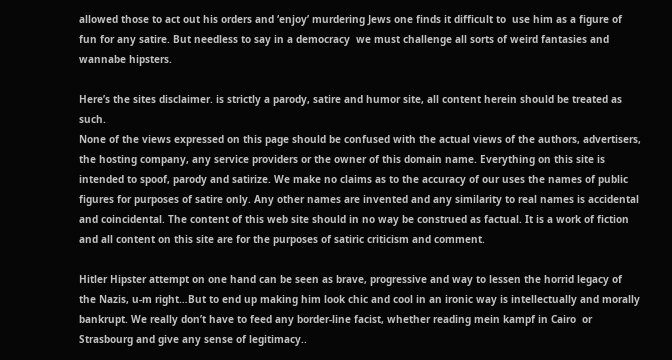allowed those to act out his orders and ‘enjoy’ murdering Jews one finds it difficult to  use him as a figure of fun for any satire. But needless to say in a democracy  we must challenge all sorts of weird fantasies and wannabe hipsters.

Here’s the sites disclaimer. is strictly a parody, satire and humor site, all content herein should be treated as such.
None of the views expressed on this page should be confused with the actual views of the authors, advertisers, the hosting company, any service providers or the owner of this domain name. Everything on this site is intended to spoof, parody and satirize. We make no claims as to the accuracy of our uses the names of public figures for purposes of satire only. Any other names are invented and any similarity to real names is accidental and coincidental. The content of this web site should in no way be construed as factual. It is a work of fiction and all content on this site are for the purposes of satiric criticism and comment.

Hitler Hipster attempt on one hand can be seen as brave, progressive and way to lessen the horrid legacy of the Nazis, u-m right…But to end up making him look chic and cool in an ironic way is intellectually and morally bankrupt. We really don’t have to feed any border-line facist, whether reading mein kampf in Cairo  or  Strasbourg and give any sense of legitimacy..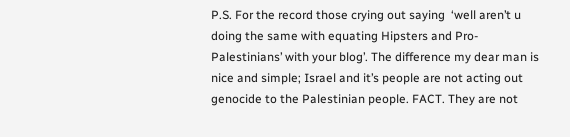P.S. For the record those crying out saying  ‘well aren’t u doing the same with equating Hipsters and Pro-Palestinians’ with your blog’. The difference my dear man is nice and simple; Israel and it’s people are not acting out genocide to the Palestinian people. FACT. They are not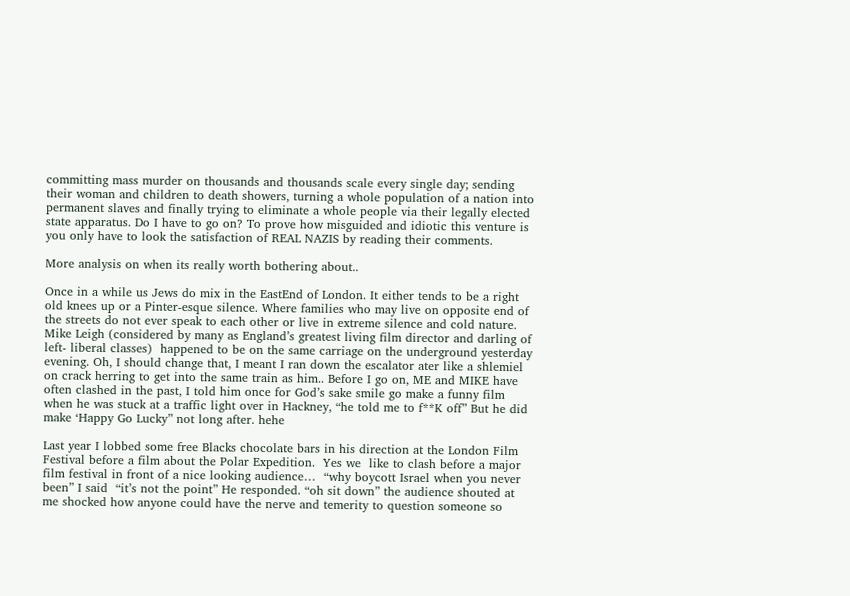committing mass murder on thousands and thousands scale every single day; sending their woman and children to death showers, turning a whole population of a nation into permanent slaves and finally trying to eliminate a whole people via their legally elected state apparatus. Do I have to go on? To prove how misguided and idiotic this venture is you only have to look the satisfaction of REAL NAZIS by reading their comments.

More analysis on when its really worth bothering about..

Once in a while us Jews do mix in the EastEnd of London. It either tends to be a right old knees up or a Pinter-esque silence. Where families who may live on opposite end of the streets do not ever speak to each other or live in extreme silence and cold nature.  Mike Leigh (considered by many as England’s greatest living film director and darling of left- liberal classes)  happened to be on the same carriage on the underground yesterday evening. Oh, I should change that, I meant I ran down the escalator ater like a shlemiel  on crack herring to get into the same train as him.. Before I go on, ME and MIKE have often clashed in the past, I told him once for God’s sake smile go make a funny film when he was stuck at a traffic light over in Hackney, “he told me to f**K off” But he did make ‘Happy Go Lucky” not long after. hehe

Last year I lobbed some free Blacks chocolate bars in his direction at the London Film Festival before a film about the Polar Expedition.  Yes we  like to clash before a major film festival in front of a nice looking audience…  “why boycott Israel when you never been” I said  “it’s not the point” He responded. “oh sit down” the audience shouted at me shocked how anyone could have the nerve and temerity to question someone so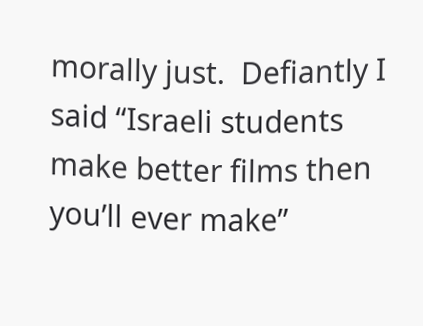morally just.  Defiantly I said “Israeli students make better films then you’ll ever make”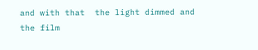and with that  the light dimmed and the film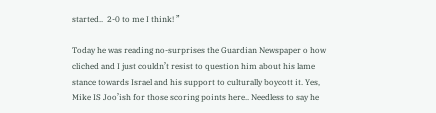started..  2-0 to me I think! ”

Today he was reading no-surprises the Guardian Newspaper o how cliched and I just couldn’t resist to question him about his lame stance towards Israel and his support to culturally boycott it. Yes, Mike IS Joo’ish for those scoring points here.. Needless to say he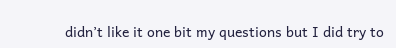didn’t like it one bit my questions but I did try to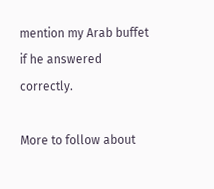mention my Arab buffet if he answered correctly.

More to follow about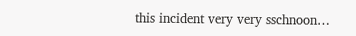this incident very very sschnoon…